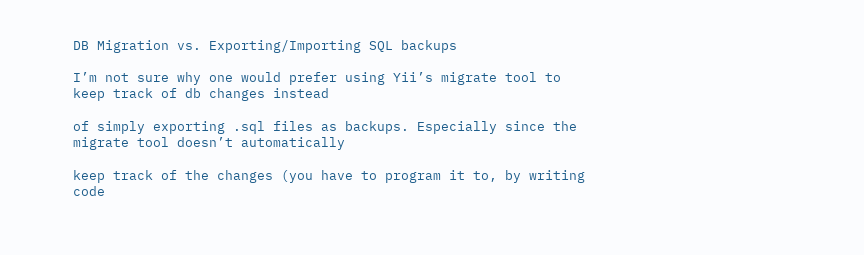DB Migration vs. Exporting/Importing SQL backups

I’m not sure why one would prefer using Yii’s migrate tool to keep track of db changes instead

of simply exporting .sql files as backups. Especially since the migrate tool doesn’t automatically

keep track of the changes (you have to program it to, by writing code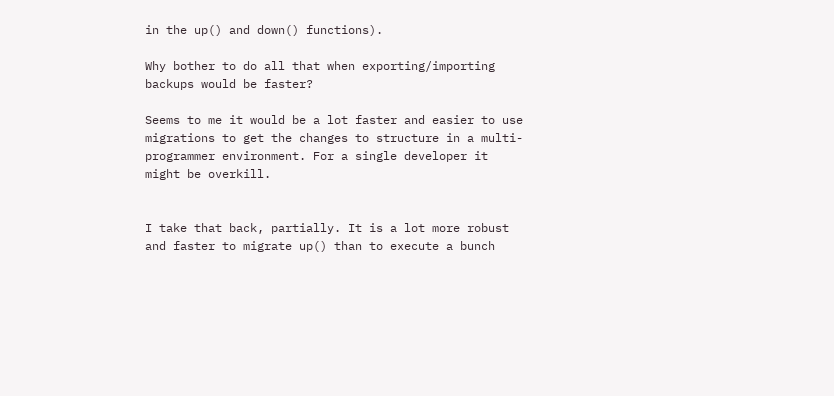in the up() and down() functions).

Why bother to do all that when exporting/importing backups would be faster?

Seems to me it would be a lot faster and easier to use migrations to get the changes to structure in a multi-programmer environment. For a single developer it might be overkill.


I take that back, partially. It is a lot more robust and faster to migrate up() than to execute a bunch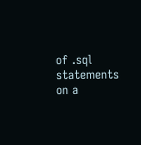of .sql statements on a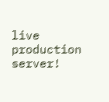live production server!